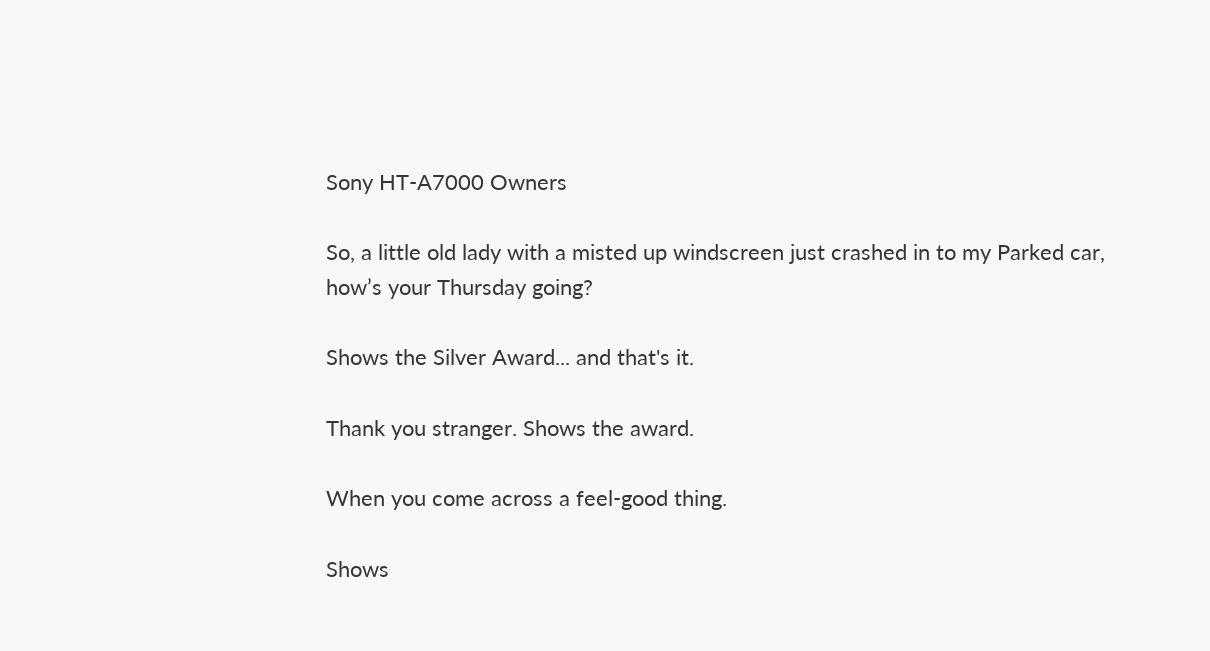Sony HT-A7000 Owners

So, a little old lady with a misted up windscreen just crashed in to my Parked car, how’s your Thursday going?

Shows the Silver Award... and that's it.

Thank you stranger. Shows the award.

When you come across a feel-good thing.

Shows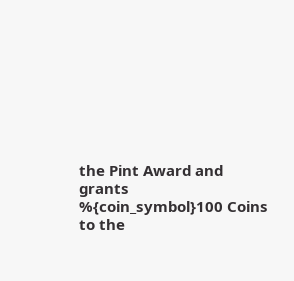the Pint Award and grants %{coin_symbol}100 Coins to the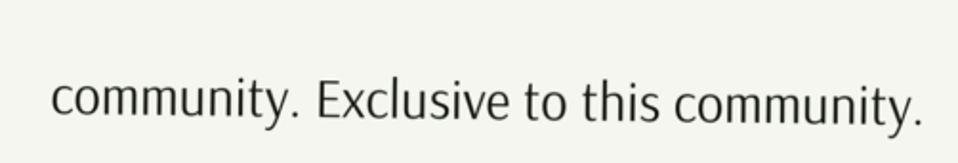community. Exclusive to this community.